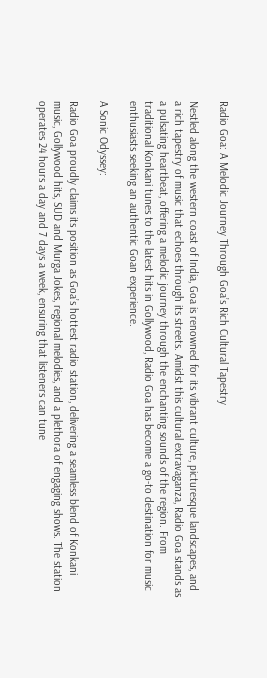Radio Goa: A Melodic Journey Through Goa’s Rich Cultural Tapestry

Nestled along the western coast of India, Goa is renowned for its vibrant culture, picturesque landscapes, and a rich tapestry of music that echoes through its streets. Amidst this cultural extravaganza, Radio Goa stands as a pulsating heartbeat, offering a melodic journey through the enchanting sounds of the region. From traditional Konkani tunes to the latest hits in Gollywood, Radio Goa has become a go-to destination for music enthusiasts seeking an authentic Goan experience.

A Sonic Odyssey:

Radio Goa proudly claims its position as Goa’s hottest radio station, delivering a seamless blend of Konkani music, Gollywood hits, SUD and Murga Jokes, regional melodies, and a plethora of engaging shows. The station operates 24 hours a day and 7 days a week, ensuring that listeners can tune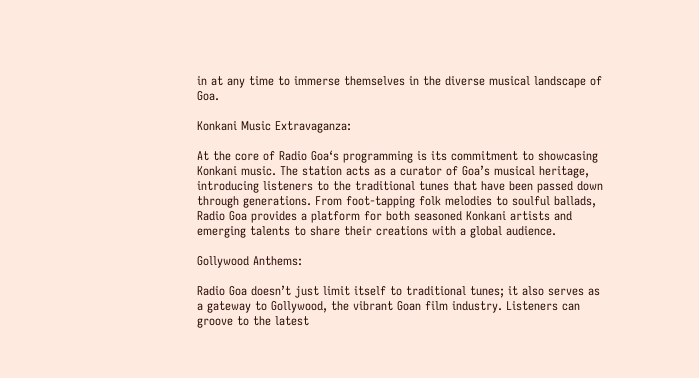in at any time to immerse themselves in the diverse musical landscape of Goa.

Konkani Music Extravaganza:

At the core of Radio Goa‘s programming is its commitment to showcasing Konkani music. The station acts as a curator of Goa’s musical heritage, introducing listeners to the traditional tunes that have been passed down through generations. From foot-tapping folk melodies to soulful ballads, Radio Goa provides a platform for both seasoned Konkani artists and emerging talents to share their creations with a global audience.

Gollywood Anthems:

Radio Goa doesn’t just limit itself to traditional tunes; it also serves as a gateway to Gollywood, the vibrant Goan film industry. Listeners can groove to the latest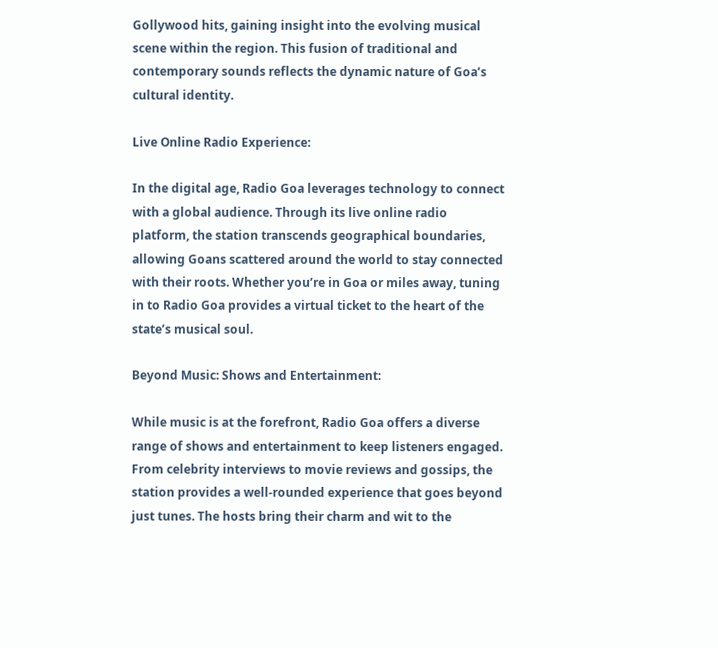Gollywood hits, gaining insight into the evolving musical scene within the region. This fusion of traditional and contemporary sounds reflects the dynamic nature of Goa’s cultural identity.

Live Online Radio Experience:

In the digital age, Radio Goa leverages technology to connect with a global audience. Through its live online radio platform, the station transcends geographical boundaries, allowing Goans scattered around the world to stay connected with their roots. Whether you’re in Goa or miles away, tuning in to Radio Goa provides a virtual ticket to the heart of the state’s musical soul.

Beyond Music: Shows and Entertainment:

While music is at the forefront, Radio Goa offers a diverse range of shows and entertainment to keep listeners engaged. From celebrity interviews to movie reviews and gossips, the station provides a well-rounded experience that goes beyond just tunes. The hosts bring their charm and wit to the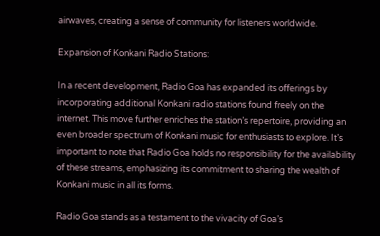airwaves, creating a sense of community for listeners worldwide.

Expansion of Konkani Radio Stations:

In a recent development, Radio Goa has expanded its offerings by incorporating additional Konkani radio stations found freely on the internet. This move further enriches the station’s repertoire, providing an even broader spectrum of Konkani music for enthusiasts to explore. It’s important to note that Radio Goa holds no responsibility for the availability of these streams, emphasizing its commitment to sharing the wealth of Konkani music in all its forms.

Radio Goa stands as a testament to the vivacity of Goa’s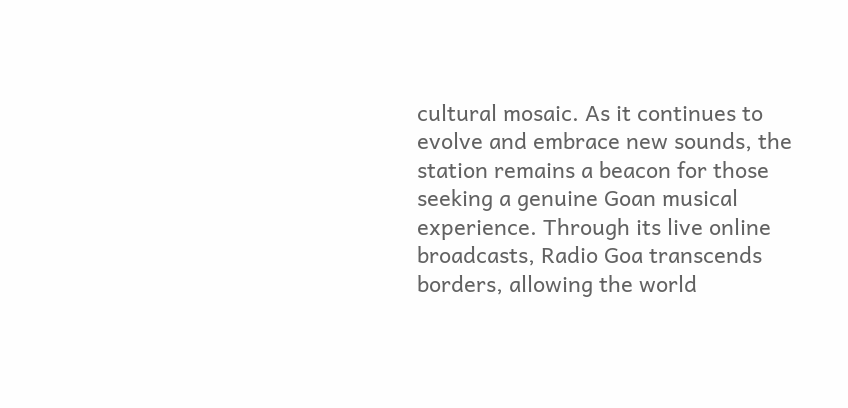cultural mosaic. As it continues to evolve and embrace new sounds, the station remains a beacon for those seeking a genuine Goan musical experience. Through its live online broadcasts, Radio Goa transcends borders, allowing the world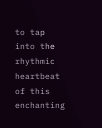to tap into the rhythmic heartbeat of this enchanting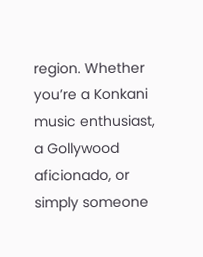region. Whether you’re a Konkani music enthusiast, a Gollywood aficionado, or simply someone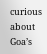curious about Goa’s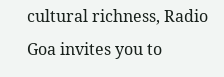cultural richness, Radio Goa invites you to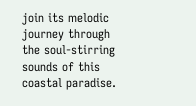join its melodic journey through the soul-stirring sounds of this coastal paradise.